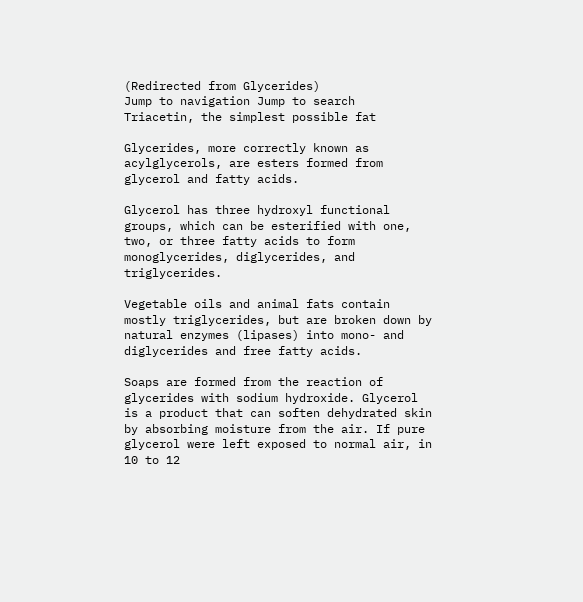(Redirected from Glycerides)
Jump to navigation Jump to search
Triacetin, the simplest possible fat

Glycerides, more correctly known as acylglycerols, are esters formed from glycerol and fatty acids.

Glycerol has three hydroxyl functional groups, which can be esterified with one, two, or three fatty acids to form monoglycerides, diglycerides, and triglycerides.

Vegetable oils and animal fats contain mostly triglycerides, but are broken down by natural enzymes (lipases) into mono- and diglycerides and free fatty acids.

Soaps are formed from the reaction of glycerides with sodium hydroxide. Glycerol is a product that can soften dehydrated skin by absorbing moisture from the air. If pure glycerol were left exposed to normal air, in 10 to 12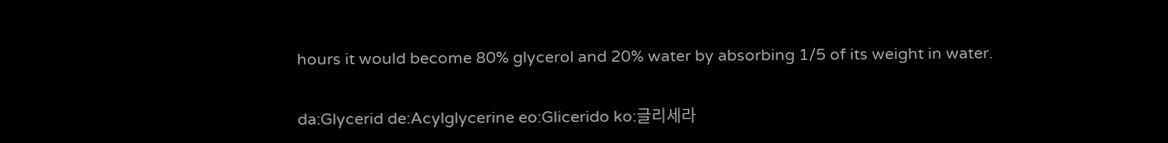hours it would become 80% glycerol and 20% water by absorbing 1/5 of its weight in water.


da:Glycerid de:Acylglycerine eo:Glicerido ko:글리세라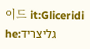이드 it:Gliceridi he:גליצריד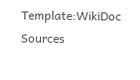Template:WikiDoc Sources